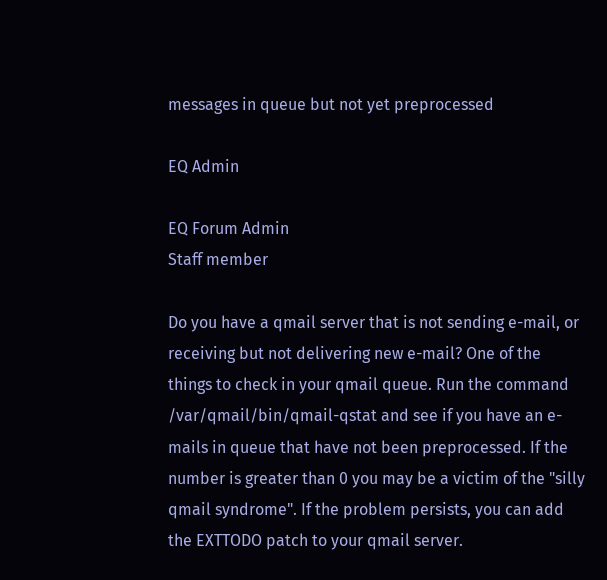messages in queue but not yet preprocessed

EQ Admin

EQ Forum Admin
Staff member

Do you have a qmail server that is not sending e-mail, or receiving but not delivering new e-mail? One of the things to check in your qmail queue. Run the command /var/qmail/bin/qmail-qstat and see if you have an e-mails in queue that have not been preprocessed. If the number is greater than 0 you may be a victim of the "silly qmail syndrome". If the problem persists, you can add the EXTTODO patch to your qmail server.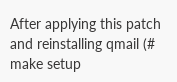After applying this patch and reinstalling qmail (# make setup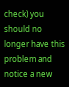check) you should no longer have this problem and notice a new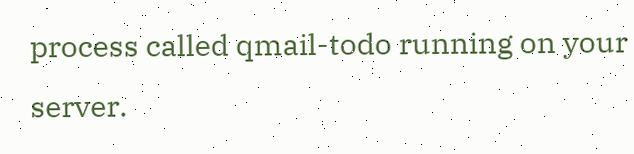process called qmail-todo running on your server.